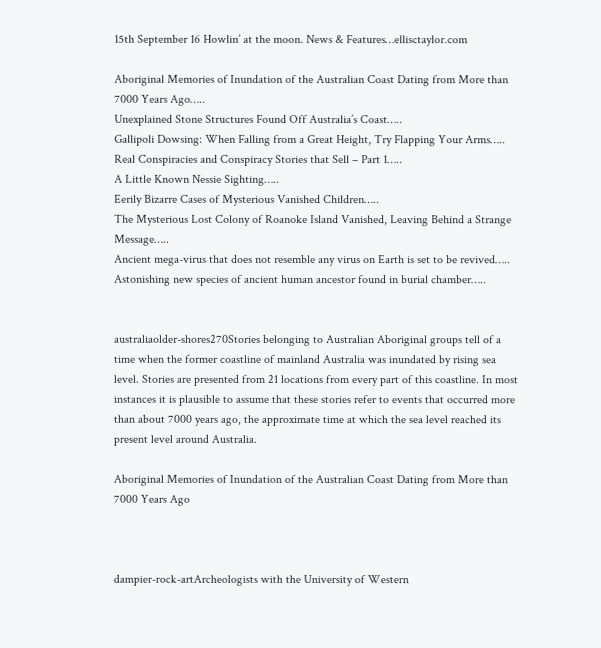15th September 16 Howlin’ at the moon. News & Features…ellisctaylor.com

Aboriginal Memories of Inundation of the Australian Coast Dating from More than 7000 Years Ago…..
Unexplained Stone Structures Found Off Australia’s Coast…..
Gallipoli Dowsing: When Falling from a Great Height, Try Flapping Your Arms…..
Real Conspiracies and Conspiracy Stories that Sell – Part 1…..
A Little Known Nessie Sighting…..
Eerily Bizarre Cases of Mysterious Vanished Children…..
The Mysterious Lost Colony of Roanoke Island Vanished, Leaving Behind a Strange Message…..
Ancient mega-virus that does not resemble any virus on Earth is set to be revived…..
Astonishing new species of ancient human ancestor found in burial chamber…..


australiaolder-shores270Stories belonging to Australian Aboriginal groups tell of a time when the former coastline of mainland Australia was inundated by rising sea level. Stories are presented from 21 locations from every part of this coastline. In most instances it is plausible to assume that these stories refer to events that occurred more than about 7000 years ago, the approximate time at which the sea level reached its present level around Australia.

Aboriginal Memories of Inundation of the Australian Coast Dating from More than 7000 Years Ago



dampier-rock-artArcheologists with the University of Western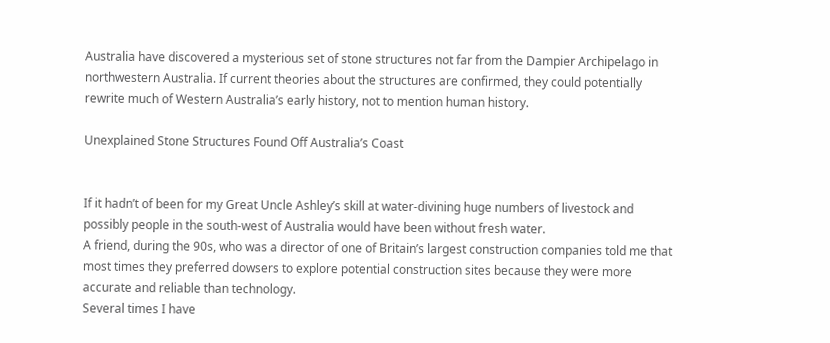Australia have discovered a mysterious set of stone structures not far from the Dampier Archipelago in northwestern Australia. If current theories about the structures are confirmed, they could potentially rewrite much of Western Australia’s early history, not to mention human history.

Unexplained Stone Structures Found Off Australia’s Coast


If it hadn’t of been for my Great Uncle Ashley’s skill at water-divining huge numbers of livestock and possibly people in the south-west of Australia would have been without fresh water.
A friend, during the 90s, who was a director of one of Britain’s largest construction companies told me that most times they preferred dowsers to explore potential construction sites because they were more accurate and reliable than technology.
Several times I have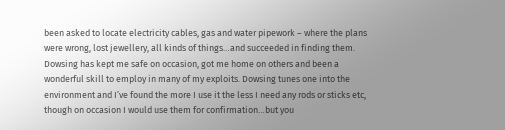been asked to locate electricity cables, gas and water pipework – where the plans were wrong, lost jewellery, all kinds of things…and succeeded in finding them. Dowsing has kept me safe on occasion, got me home on others and been a wonderful skill to employ in many of my exploits. Dowsing tunes one into the environment and I’ve found the more I use it the less I need any rods or sticks etc, though on occasion I would use them for confirmation…but you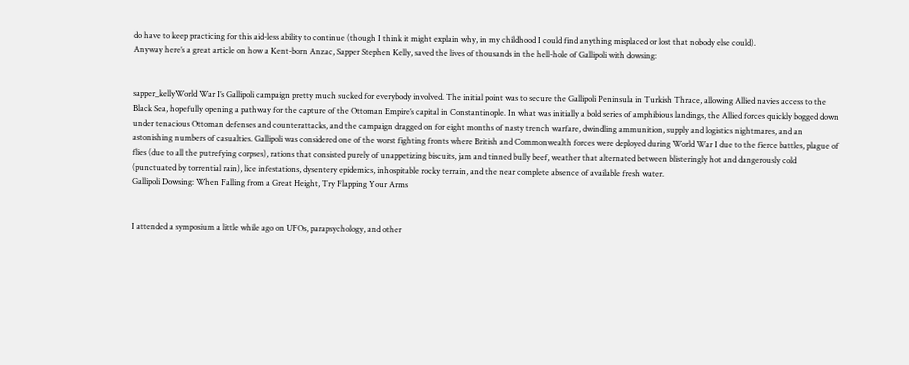do have to keep practicing for this aid-less ability to continue (though I think it might explain why, in my childhood I could find anything misplaced or lost that nobody else could).
Anyway here’s a great article on how a Kent-born Anzac, Sapper Stephen Kelly, saved the lives of thousands in the hell-hole of Gallipoli with dowsing:


sapper_kellyWorld War I’s Gallipoli campaign pretty much sucked for everybody involved. The initial point was to secure the Gallipoli Peninsula in Turkish Thrace, allowing Allied navies access to the Black Sea, hopefully opening a pathway for the capture of the Ottoman Empire’s capital in Constantinople. In what was initially a bold series of amphibious landings, the Allied forces quickly bogged down under tenacious Ottoman defenses and counterattacks, and the campaign dragged on for eight months of nasty trench warfare, dwindling ammunition, supply and logistics nightmares, and an astonishing numbers of casualties. Gallipoli was considered one of the worst fighting fronts where British and Commonwealth forces were deployed during World War I due to the fierce battles, plague of flies (due to all the putrefying corpses), rations that consisted purely of unappetizing biscuits, jam and tinned bully beef, weather that alternated between blisteringly hot and dangerously cold (punctuated by torrential rain), lice infestations, dysentery epidemics, inhospitable rocky terrain, and the near complete absence of available fresh water.
Gallipoli Dowsing: When Falling from a Great Height, Try Flapping Your Arms


I attended a symposium a little while ago on UFOs, parapsychology, and other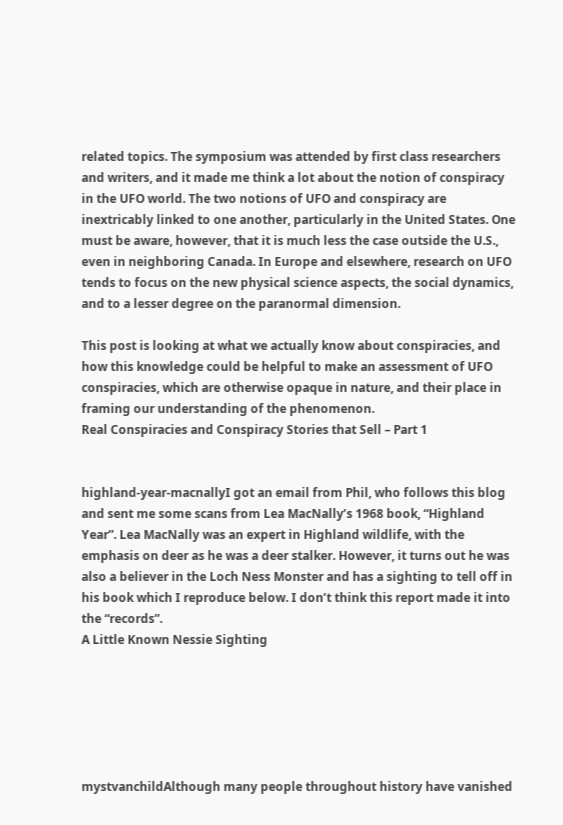related topics. The symposium was attended by first class researchers and writers, and it made me think a lot about the notion of conspiracy in the UFO world. The two notions of UFO and conspiracy are inextricably linked to one another, particularly in the United States. One must be aware, however, that it is much less the case outside the U.S., even in neighboring Canada. In Europe and elsewhere, research on UFO tends to focus on the new physical science aspects, the social dynamics, and to a lesser degree on the paranormal dimension.

This post is looking at what we actually know about conspiracies, and how this knowledge could be helpful to make an assessment of UFO conspiracies, which are otherwise opaque in nature, and their place in framing our understanding of the phenomenon.
Real Conspiracies and Conspiracy Stories that Sell – Part 1


highland-year-macnallyI got an email from Phil, who follows this blog and sent me some scans from Lea MacNally’s 1968 book, “Highland Year”. Lea MacNally was an expert in Highland wildlife, with the emphasis on deer as he was a deer stalker. However, it turns out he was also a believer in the Loch Ness Monster and has a sighting to tell off in his book which I reproduce below. I don’t think this report made it into the “records”.
A Little Known Nessie Sighting






mystvanchildAlthough many people throughout history have vanished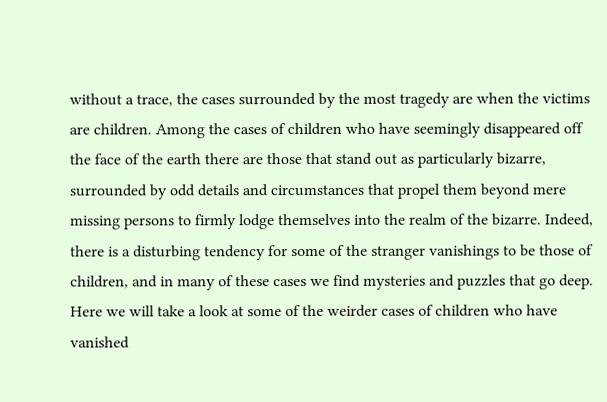without a trace, the cases surrounded by the most tragedy are when the victims are children. Among the cases of children who have seemingly disappeared off the face of the earth there are those that stand out as particularly bizarre, surrounded by odd details and circumstances that propel them beyond mere missing persons to firmly lodge themselves into the realm of the bizarre. Indeed, there is a disturbing tendency for some of the stranger vanishings to be those of children, and in many of these cases we find mysteries and puzzles that go deep. Here we will take a look at some of the weirder cases of children who have vanished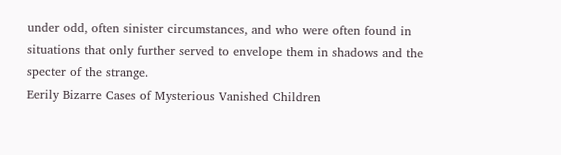under odd, often sinister circumstances, and who were often found in situations that only further served to envelope them in shadows and the specter of the strange.
Eerily Bizarre Cases of Mysterious Vanished Children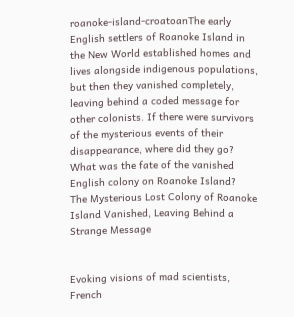roanoke-island-croatoanThe early English settlers of Roanoke Island in the New World established homes and lives alongside indigenous populations, but then they vanished completely, leaving behind a coded message for other colonists. If there were survivors of the mysterious events of their disappearance, where did they go? What was the fate of the vanished English colony on Roanoke Island?
The Mysterious Lost Colony of Roanoke Island Vanished, Leaving Behind a Strange Message


Evoking visions of mad scientists, French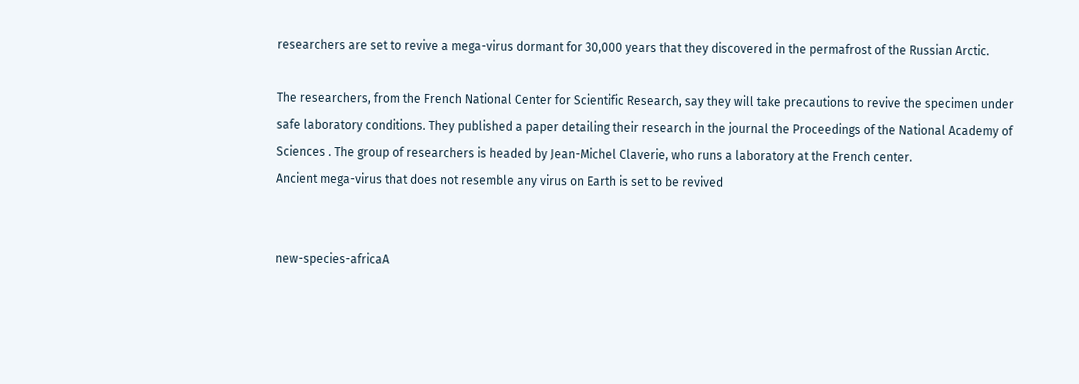researchers are set to revive a mega-virus dormant for 30,000 years that they discovered in the permafrost of the Russian Arctic.

The researchers, from the French National Center for Scientific Research, say they will take precautions to revive the specimen under safe laboratory conditions. They published a paper detailing their research in the journal the Proceedings of the National Academy of Sciences . The group of researchers is headed by Jean-Michel Claverie, who runs a laboratory at the French center.
Ancient mega-virus that does not resemble any virus on Earth is set to be revived


new-species-africaA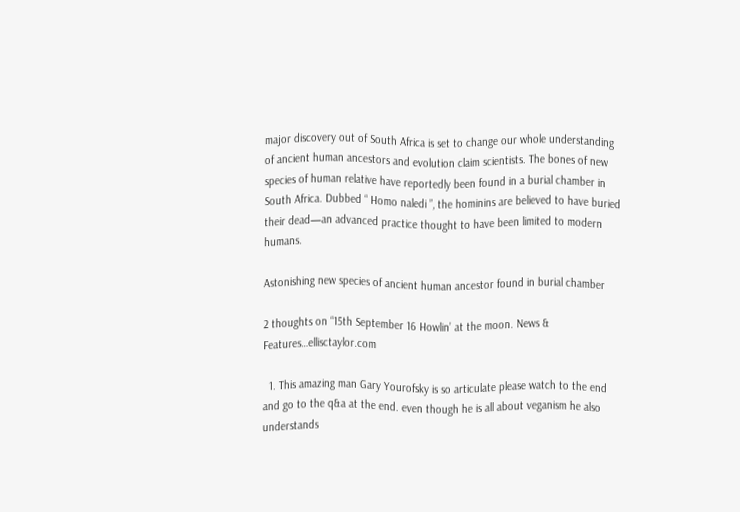major discovery out of South Africa is set to change our whole understanding of ancient human ancestors and evolution claim scientists. The bones of new species of human relative have reportedly been found in a burial chamber in South Africa. Dubbed “ Homo naledi ”, the hominins are believed to have buried their dead—an advanced practice thought to have been limited to modern humans.

Astonishing new species of ancient human ancestor found in burial chamber

2 thoughts on “15th September 16 Howlin’ at the moon. News & Features…ellisctaylor.com

  1. This amazing man Gary Yourofsky is so articulate please watch to the end and go to the q&a at the end. even though he is all about veganism he also understands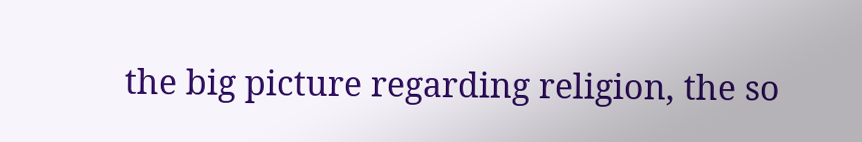the big picture regarding religion, the so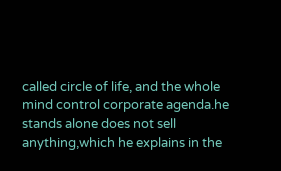called circle of life, and the whole mind control corporate agenda.he stands alone does not sell anything,which he explains in the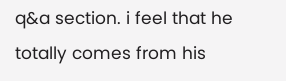q&a section. i feel that he totally comes from his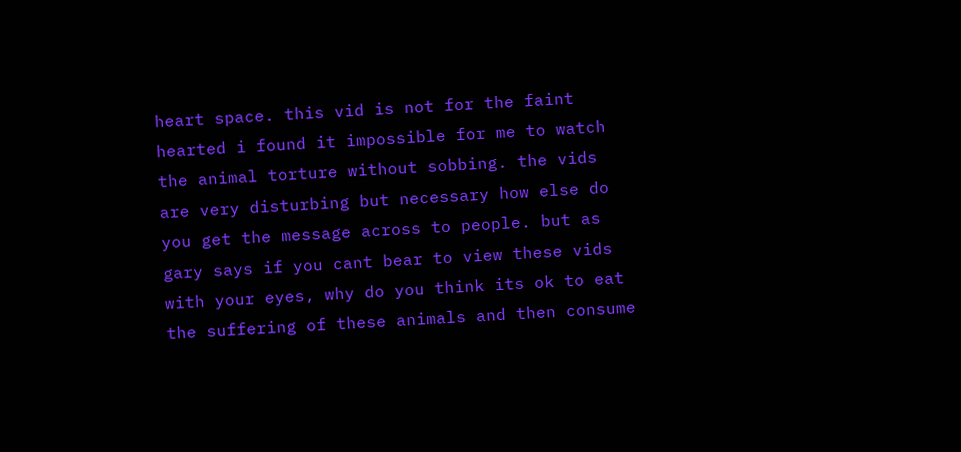heart space. this vid is not for the faint hearted i found it impossible for me to watch the animal torture without sobbing. the vids are very disturbing but necessary how else do you get the message across to people. but as gary says if you cant bear to view these vids with your eyes, why do you think its ok to eat the suffering of these animals and then consume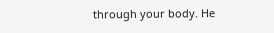through your body. He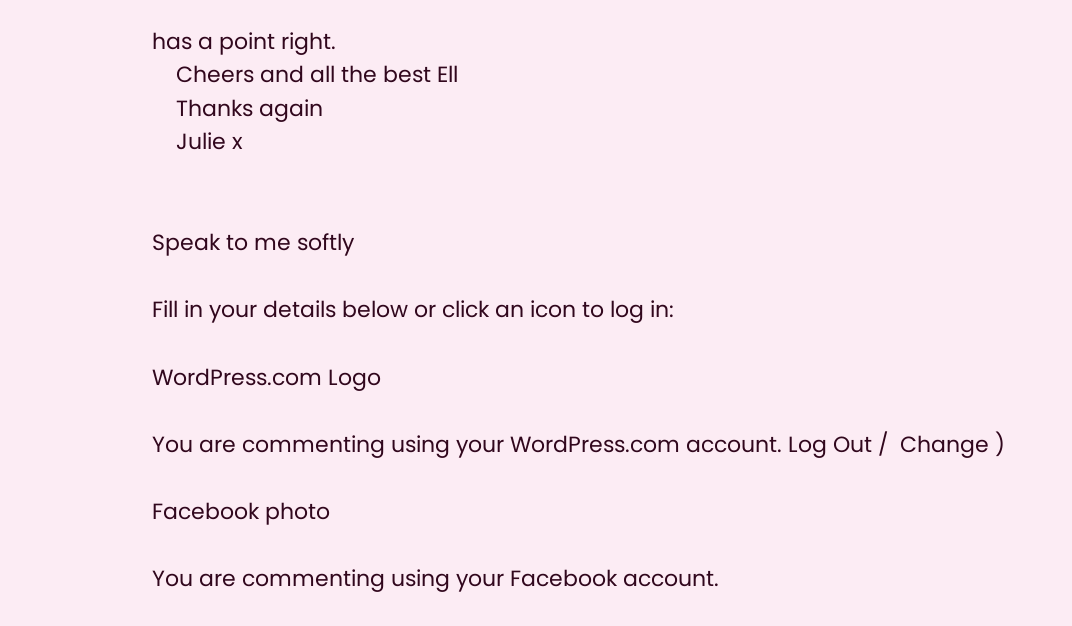has a point right.
    Cheers and all the best Ell
    Thanks again
    Julie x


Speak to me softly

Fill in your details below or click an icon to log in:

WordPress.com Logo

You are commenting using your WordPress.com account. Log Out /  Change )

Facebook photo

You are commenting using your Facebook account.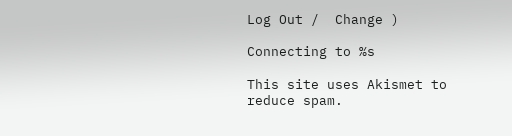Log Out /  Change )

Connecting to %s

This site uses Akismet to reduce spam.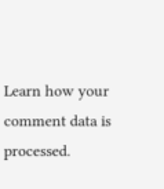Learn how your comment data is processed.